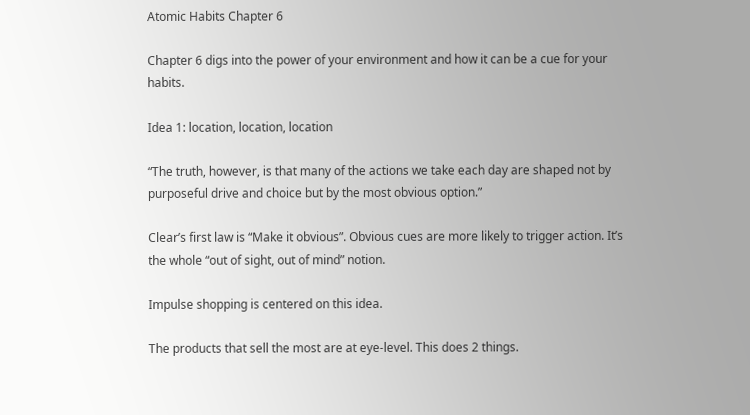Atomic Habits Chapter 6

Chapter 6 digs into the power of your environment and how it can be a cue for your habits.

Idea 1: location, location, location

“The truth, however, is that many of the actions we take each day are shaped not by purposeful drive and choice but by the most obvious option.”

Clear’s first law is “Make it obvious”. Obvious cues are more likely to trigger action. It’s the whole “out of sight, out of mind” notion.

Impulse shopping is centered on this idea.

The products that sell the most are at eye-level. This does 2 things.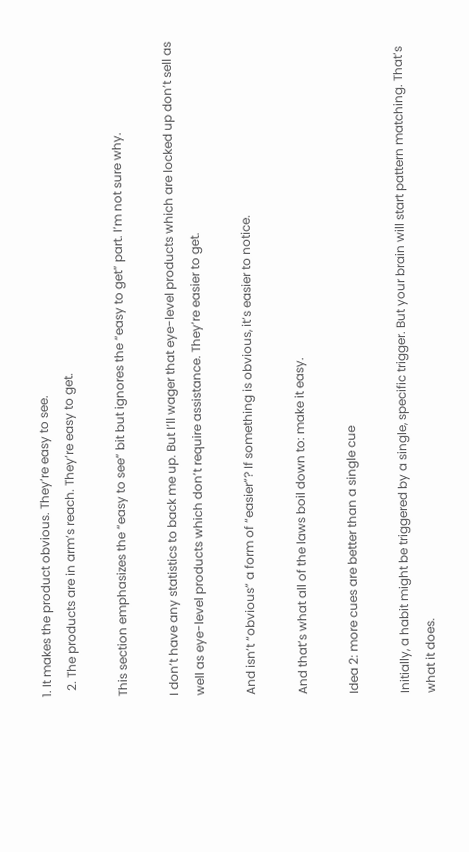1. It makes the product obvious. They’re easy to see.
  2. The products are in arm’s reach. They’re easy to get.

This section emphasizes the “easy to see” bit but ignores the “easy to get” part. I’m not sure why.

I don’t have any statistics to back me up. But I’ll wager that eye-level products which are locked up don’t sell as well as eye-level products which don’t require assistance. They’re easier to get.

And isn’t “obvious” a form of “easier”? If something is obvious, it’s easier to notice.

And that’s what all of the laws boil down to: make it easy.

Idea 2: more cues are better than a single cue

Initially, a habit might be triggered by a single, specific trigger. But your brain will start pattern matching. That’s what it does.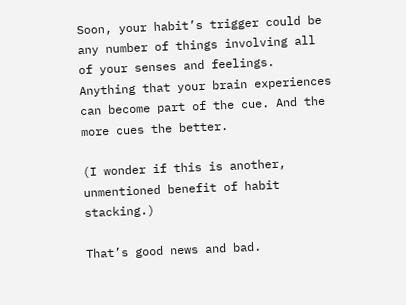Soon, your habit’s trigger could be any number of things involving all of your senses and feelings. Anything that your brain experiences can become part of the cue. And the more cues the better.

(I wonder if this is another, unmentioned benefit of habit stacking.)

That’s good news and bad.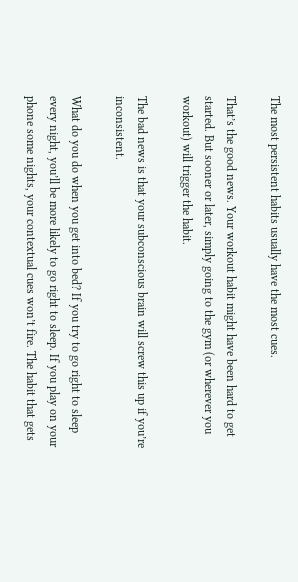The most persistent habits usually have the most cues.

That’s the good news. Your workout habit might have been hard to get started. But sooner or later, simply going to the gym (or wherever you workout) will trigger the habit.

The bad news is that your subconscious brain will screw this up if you’re inconsistent.

What do you do when you get into bed? If you try to go right to sleep every night, you’ll be more likely to go right to sleep. If you play on your phone some nights, your contextual cues won’t fire. The habit that gets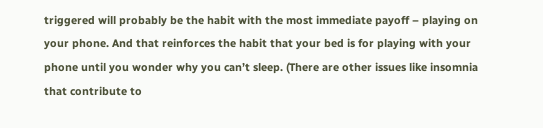triggered will probably be the habit with the most immediate payoff – playing on your phone. And that reinforces the habit that your bed is for playing with your phone until you wonder why you can’t sleep. (There are other issues like insomnia that contribute to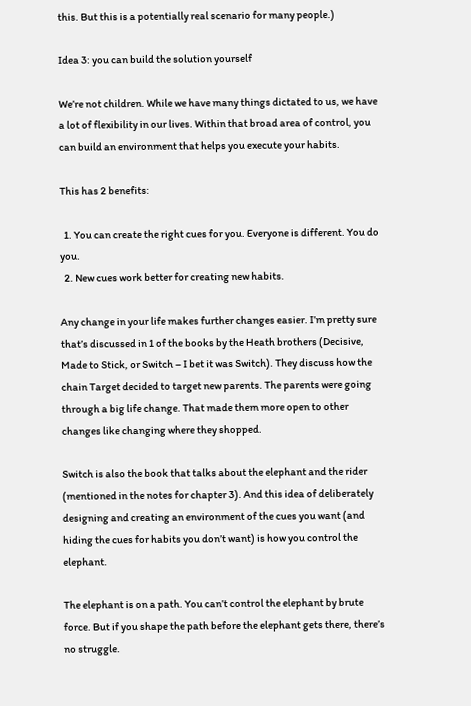this. But this is a potentially real scenario for many people.)

Idea 3: you can build the solution yourself

We’re not children. While we have many things dictated to us, we have a lot of flexibility in our lives. Within that broad area of control, you can build an environment that helps you execute your habits.

This has 2 benefits:

  1. You can create the right cues for you. Everyone is different. You do you.
  2. New cues work better for creating new habits.

Any change in your life makes further changes easier. I’m pretty sure that’s discussed in 1 of the books by the Heath brothers (Decisive, Made to Stick, or Switch – I bet it was Switch). They discuss how the chain Target decided to target new parents. The parents were going through a big life change. That made them more open to other changes like changing where they shopped.

Switch is also the book that talks about the elephant and the rider (mentioned in the notes for chapter 3). And this idea of deliberately designing and creating an environment of the cues you want (and hiding the cues for habits you don’t want) is how you control the elephant.

The elephant is on a path. You can’t control the elephant by brute force. But if you shape the path before the elephant gets there, there’s no struggle.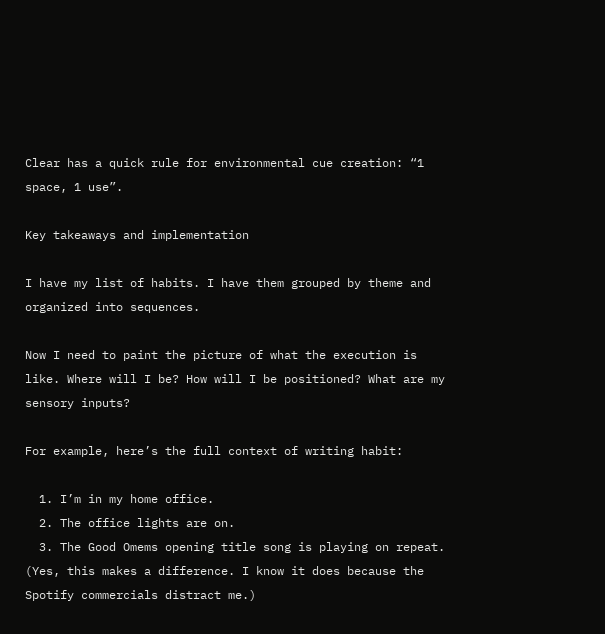Clear has a quick rule for environmental cue creation: “1 space, 1 use”.

Key takeaways and implementation

I have my list of habits. I have them grouped by theme and organized into sequences.

Now I need to paint the picture of what the execution is like. Where will I be? How will I be positioned? What are my sensory inputs?

For example, here’s the full context of writing habit:

  1. I’m in my home office.
  2. The office lights are on.
  3. The Good Omems opening title song is playing on repeat. (Yes, this makes a difference. I know it does because the Spotify commercials distract me.)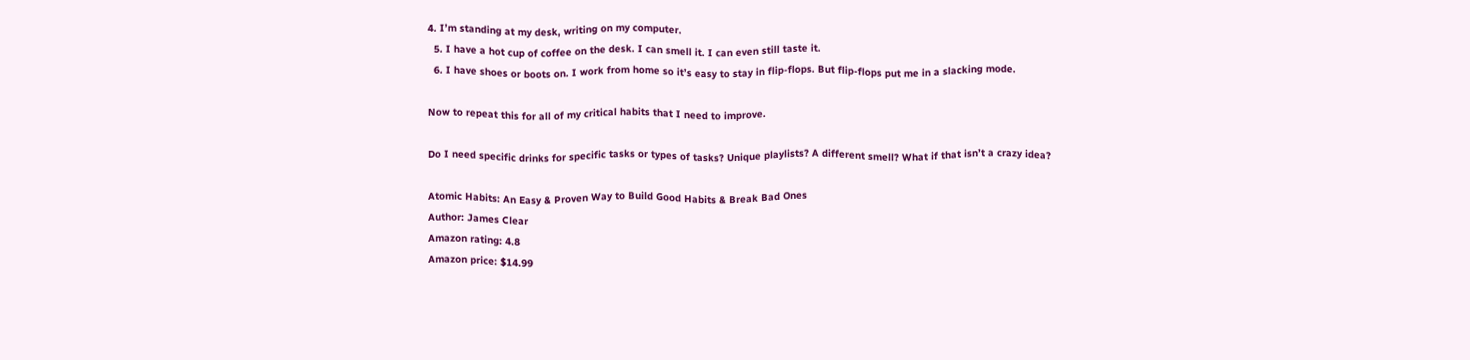4. I’m standing at my desk, writing on my computer.
  5. I have a hot cup of coffee on the desk. I can smell it. I can even still taste it.
  6. I have shoes or boots on. I work from home so it’s easy to stay in flip-flops. But flip-flops put me in a slacking mode.

Now to repeat this for all of my critical habits that I need to improve.

Do I need specific drinks for specific tasks or types of tasks? Unique playlists? A different smell? What if that isn’t a crazy idea?

Atomic Habits: An Easy & Proven Way to Build Good Habits & Break Bad Ones
Author: James Clear
Amazon rating: 4.8
Amazon price: $14.99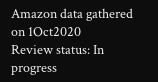Amazon data gathered on 1Oct2020
Review status: In progress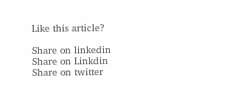Like this article?

Share on linkedin
Share on Linkdin
Share on twitter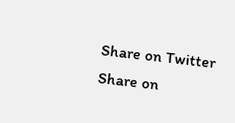Share on Twitter
Share on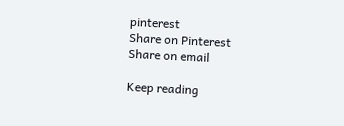pinterest
Share on Pinterest
Share on email

Keep reading